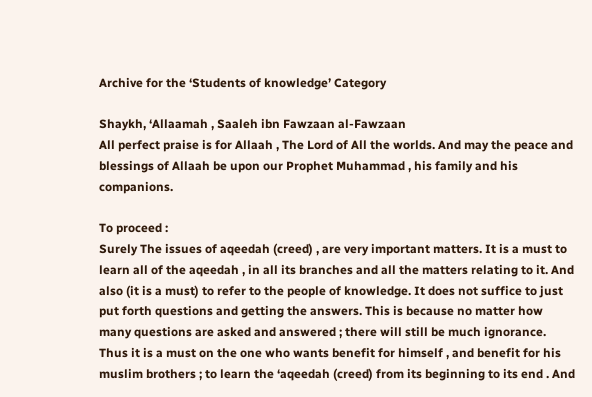Archive for the ‘Students of knowledge’ Category

Shaykh, ‘Allaamah , Saaleh ibn Fawzaan al-Fawzaan
All perfect praise is for Allaah , The Lord of All the worlds. And may the peace and blessings of Allaah be upon our Prophet Muhammad , his family and his companions.

To proceed :
Surely The issues of aqeedah (creed) , are very important matters. It is a must to learn all of the aqeedah , in all its branches and all the matters relating to it. And also (it is a must) to refer to the people of knowledge. It does not suffice to just put forth questions and getting the answers. This is because no matter how many questions are asked and answered ; there will still be much ignorance. Thus it is a must on the one who wants benefit for himself , and benefit for his muslim brothers ; to learn the ‘aqeedah (creed) from its beginning to its end . And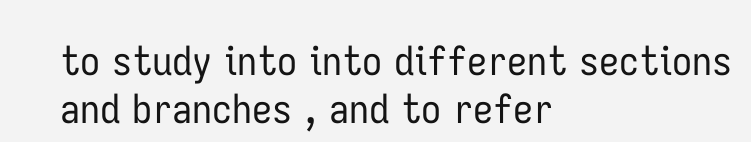to study into into different sections and branches , and to refer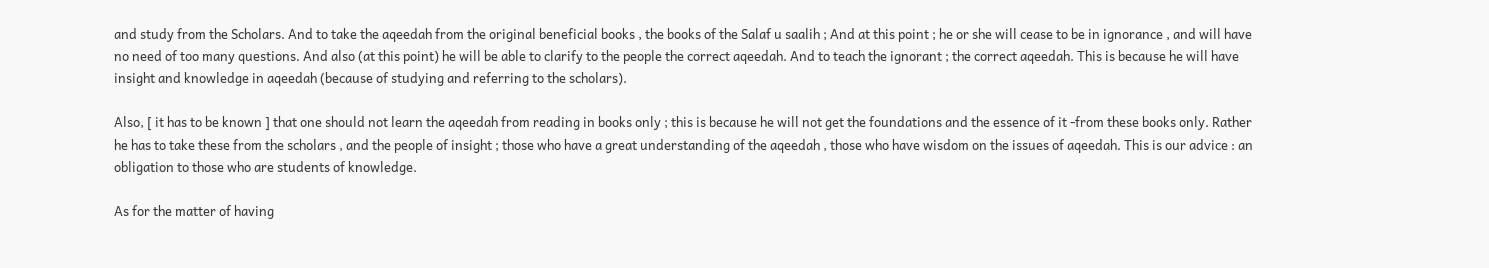and study from the Scholars. And to take the aqeedah from the original beneficial books , the books of the Salaf u saalih ; And at this point ; he or she will cease to be in ignorance , and will have no need of too many questions. And also (at this point) he will be able to clarify to the people the correct aqeedah. And to teach the ignorant ; the correct aqeedah. This is because he will have insight and knowledge in aqeedah (because of studying and referring to the scholars).

Also, [ it has to be known ] that one should not learn the aqeedah from reading in books only ; this is because he will not get the foundations and the essence of it -from these books only. Rather he has to take these from the scholars , and the people of insight ; those who have a great understanding of the aqeedah , those who have wisdom on the issues of aqeedah. This is our advice : an obligation to those who are students of knowledge.

As for the matter of having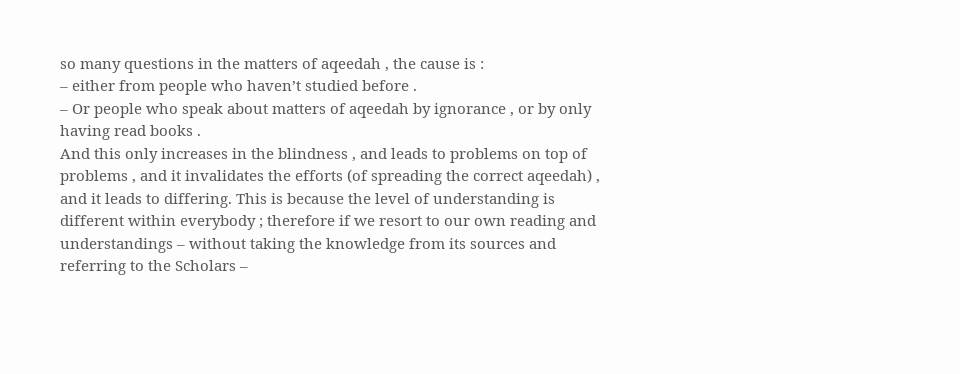so many questions in the matters of aqeedah , the cause is :
– either from people who haven’t studied before .
– Or people who speak about matters of aqeedah by ignorance , or by only having read books .
And this only increases in the blindness , and leads to problems on top of problems , and it invalidates the efforts (of spreading the correct aqeedah) , and it leads to differing. This is because the level of understanding is different within everybody ; therefore if we resort to our own reading and understandings – without taking the knowledge from its sources and referring to the Scholars –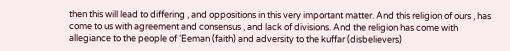then this will lead to differing , and oppositions in this very important matter. And this religion of ours , has come to us with agreement and consensus , and lack of divisions. And the religion has come with allegiance to the people of ‘Eeman (faith) and adversity to the kuffar (disbelievers)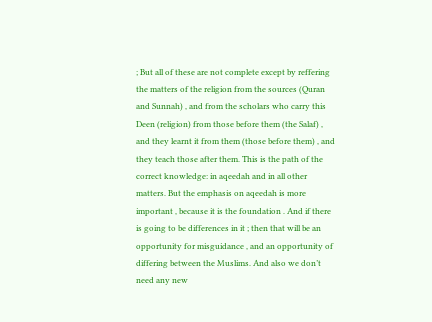; But all of these are not complete except by reffering the matters of the religion from the sources (Quran and Sunnah) , and from the scholars who carry this Deen (religion) from those before them (the Salaf) , and they learnt it from them (those before them) , and they teach those after them. This is the path of the correct knowledge: in aqeedah and in all other matters. But the emphasis on aqeedah is more important , because it is the foundation . And if there is going to be differences in it ; then that will be an opportunity for misguidance , and an opportunity of differing between the Muslims. And also we don’t need any new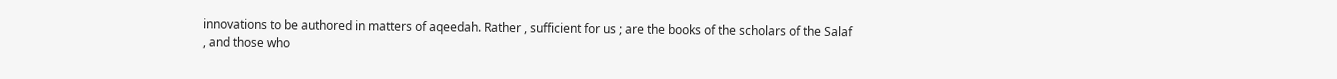innovations to be authored in matters of aqeedah. Rather , sufficient for us ; are the books of the scholars of the Salaf , and those who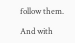follow them.

And with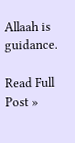Allaah is guidance.

Read Full Post »